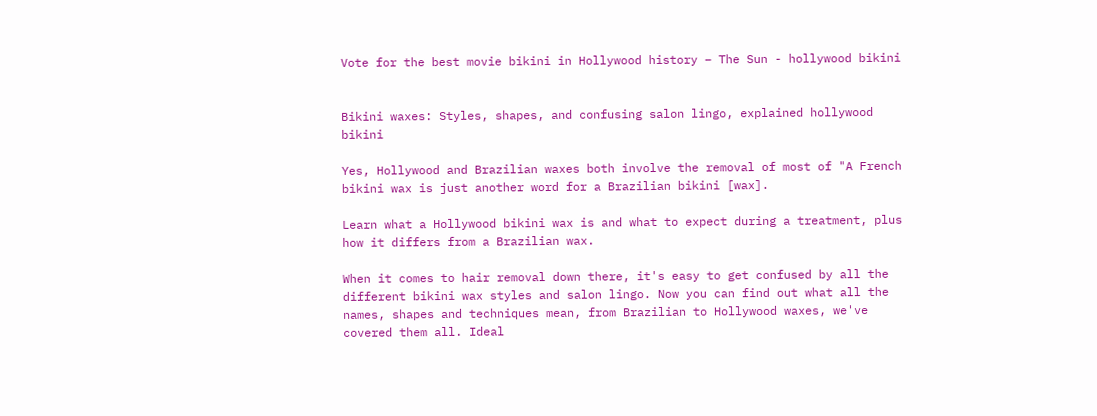Vote for the best movie bikini in Hollywood history – The Sun - hollywood bikini


Bikini waxes: Styles, shapes, and confusing salon lingo, explained hollywood bikini

Yes, Hollywood and Brazilian waxes both involve the removal of most of "A French bikini wax is just another word for a Brazilian bikini [wax].

Learn what a Hollywood bikini wax is and what to expect during a treatment, plus how it differs from a Brazilian wax.

When it comes to hair removal down there, it's easy to get confused by all the different bikini wax styles and salon lingo. Now you can find out what all the names, shapes and techniques mean, from Brazilian to Hollywood waxes, we've covered them all. Ideal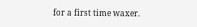for a first time waxer.